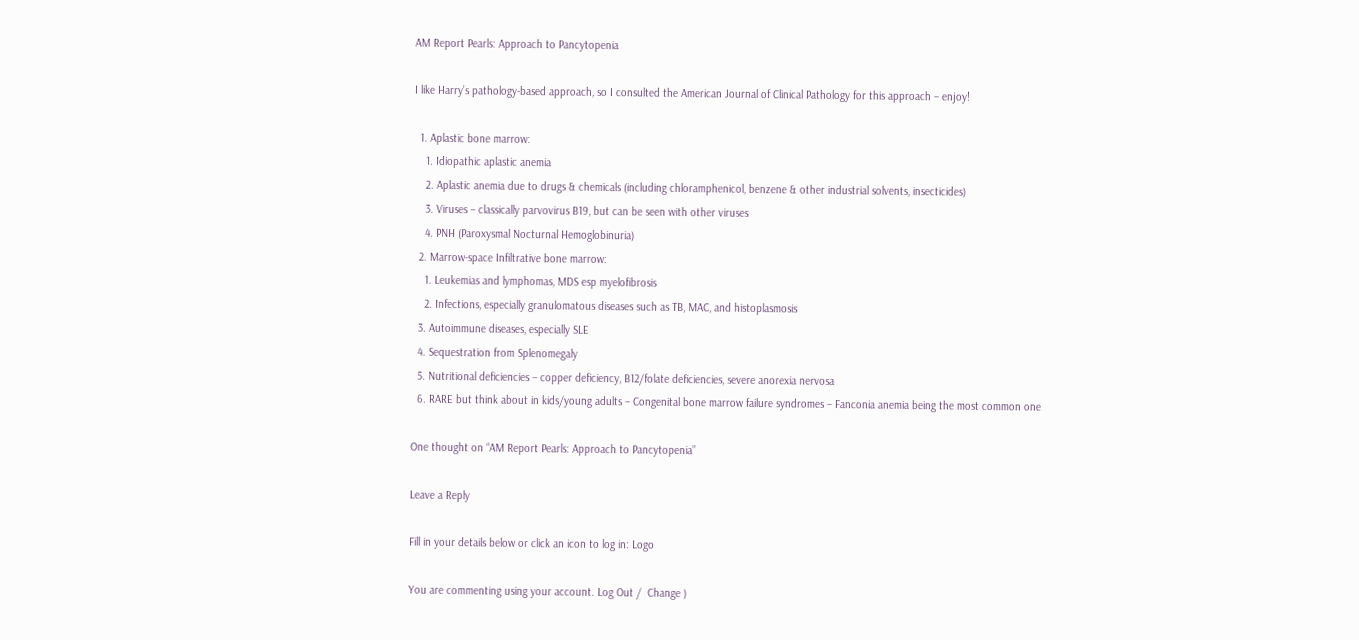AM Report Pearls: Approach to Pancytopenia

I like Harry’s pathology-based approach, so I consulted the American Journal of Clinical Pathology for this approach – enjoy!

  1. Aplastic bone marrow:
    1. Idiopathic aplastic anemia
    2. Aplastic anemia due to drugs & chemicals (including chloramphenicol, benzene & other industrial solvents, insecticides)
    3. Viruses – classically parvovirus B19, but can be seen with other viruses
    4. PNH (Paroxysmal Nocturnal Hemoglobinuria)
  2. Marrow-space Infiltrative bone marrow:
    1. Leukemias and lymphomas, MDS esp myelofibrosis
    2. Infections, especially granulomatous diseases such as TB, MAC, and histoplasmosis
  3. Autoimmune diseases, especially SLE
  4. Sequestration from Splenomegaly
  5. Nutritional deficiencies – copper deficiency, B12/folate deficiencies, severe anorexia nervosa
  6. RARE but think about in kids/young adults – Congenital bone marrow failure syndromes – Fanconia anemia being the most common one

One thought on “AM Report Pearls: Approach to Pancytopenia”

Leave a Reply

Fill in your details below or click an icon to log in: Logo

You are commenting using your account. Log Out /  Change )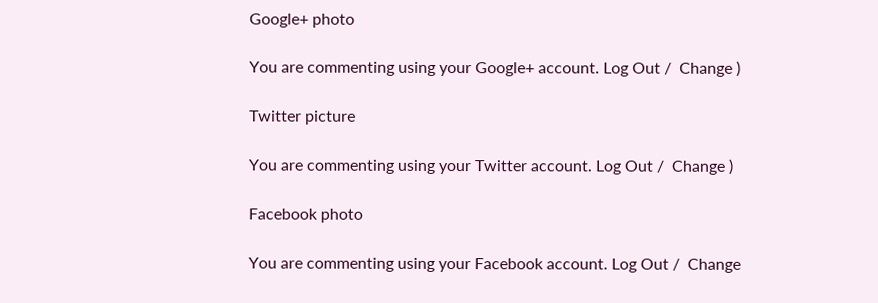Google+ photo

You are commenting using your Google+ account. Log Out /  Change )

Twitter picture

You are commenting using your Twitter account. Log Out /  Change )

Facebook photo

You are commenting using your Facebook account. Log Out /  Change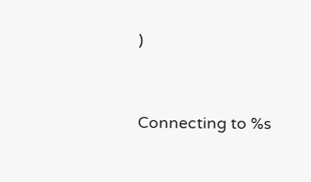)


Connecting to %s